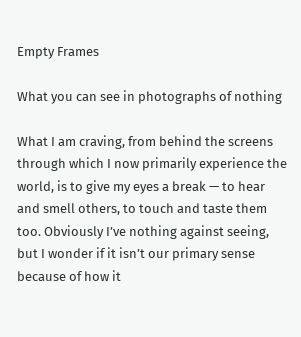Empty Frames

What you can see in photographs of nothing

What I am craving, from behind the screens through which I now primarily experience the world, is to give my eyes a break — to hear and smell others, to touch and taste them too. Obviously I’ve nothing against seeing, but I wonder if it isn’t our primary sense because of how it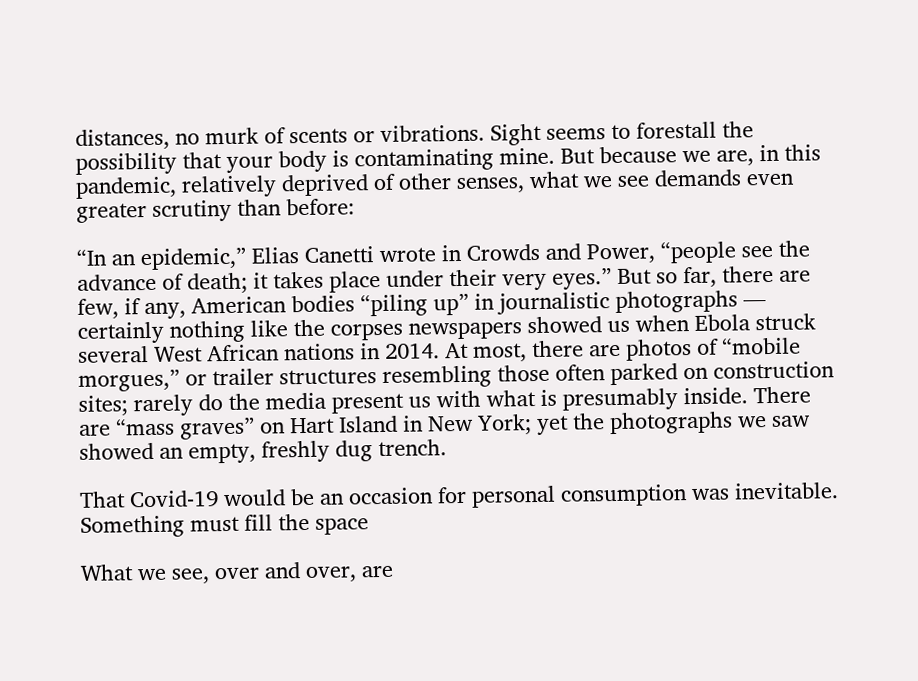distances, no murk of scents or vibrations. Sight seems to forestall the possibility that your body is contaminating mine. But because we are, in this pandemic, relatively deprived of other senses, what we see demands even greater scrutiny than before:

“In an epidemic,” Elias Canetti wrote in Crowds and Power, “people see the advance of death; it takes place under their very eyes.” But so far, there are few, if any, American bodies “piling up” in journalistic photographs — certainly nothing like the corpses newspapers showed us when Ebola struck several West African nations in 2014. At most, there are photos of “mobile morgues,” or trailer structures resembling those often parked on construction sites; rarely do the media present us with what is presumably inside. There are “mass graves” on Hart Island in New York; yet the photographs we saw showed an empty, freshly dug trench.

That Covid-19 would be an occasion for personal consumption was inevitable. Something must fill the space

What we see, over and over, are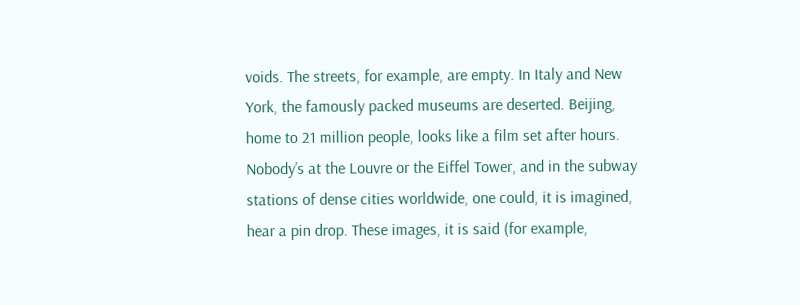voids. The streets, for example, are empty. In Italy and New York, the famously packed museums are deserted. Beijing, home to 21 million people, looks like a film set after hours. Nobody’s at the Louvre or the Eiffel Tower, and in the subway stations of dense cities worldwide, one could, it is imagined, hear a pin drop. These images, it is said (for example,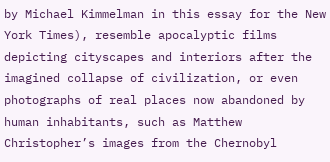by Michael Kimmelman in this essay for the New York Times), resemble apocalyptic films depicting cityscapes and interiors after the imagined collapse of civilization, or even photographs of real places now abandoned by human inhabitants, such as Matthew Christopher’s images from the Chernobyl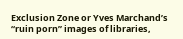Exclusion Zone or Yves Marchand’s “ruin porn” images of libraries,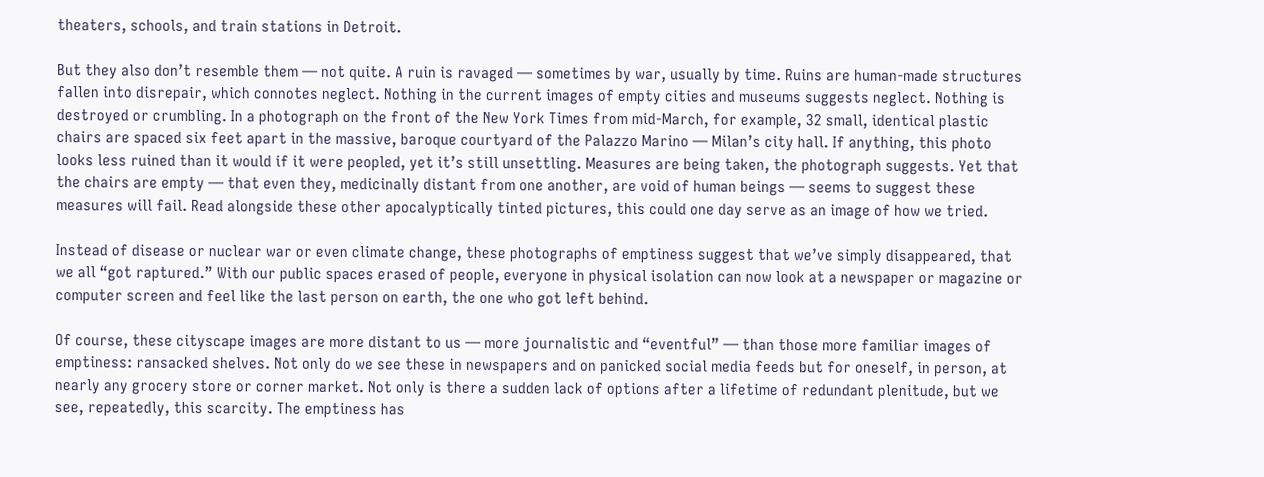theaters, schools, and train stations in Detroit.

But they also don’t resemble them — not quite. A ruin is ravaged — sometimes by war, usually by time. Ruins are human-made structures fallen into disrepair, which connotes neglect. Nothing in the current images of empty cities and museums suggests neglect. Nothing is destroyed or crumbling. In a photograph on the front of the New York Times from mid-March, for example, 32 small, identical plastic chairs are spaced six feet apart in the massive, baroque courtyard of the Palazzo Marino — Milan’s city hall. If anything, this photo looks less ruined than it would if it were peopled, yet it’s still unsettling. Measures are being taken, the photograph suggests. Yet that the chairs are empty — that even they, medicinally distant from one another, are void of human beings — seems to suggest these measures will fail. Read alongside these other apocalyptically tinted pictures, this could one day serve as an image of how we tried.

Instead of disease or nuclear war or even climate change, these photographs of emptiness suggest that we’ve simply disappeared, that we all “got raptured.” With our public spaces erased of people, everyone in physical isolation can now look at a newspaper or magazine or computer screen and feel like the last person on earth, the one who got left behind.

Of course, these cityscape images are more distant to us — more journalistic and “eventful” — than those more familiar images of emptiness: ransacked shelves. Not only do we see these in newspapers and on panicked social media feeds but for oneself, in person, at nearly any grocery store or corner market. Not only is there a sudden lack of options after a lifetime of redundant plenitude, but we see, repeatedly, this scarcity. The emptiness has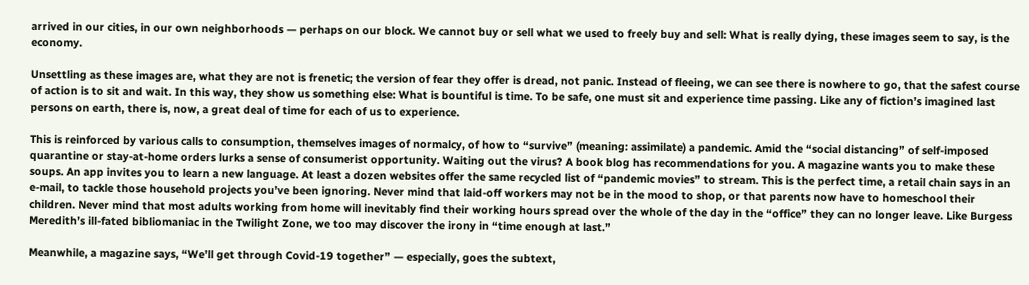arrived in our cities, in our own neighborhoods — perhaps on our block. We cannot buy or sell what we used to freely buy and sell: What is really dying, these images seem to say, is the economy.

Unsettling as these images are, what they are not is frenetic; the version of fear they offer is dread, not panic. Instead of fleeing, we can see there is nowhere to go, that the safest course of action is to sit and wait. In this way, they show us something else: What is bountiful is time. To be safe, one must sit and experience time passing. Like any of fiction’s imagined last persons on earth, there is, now, a great deal of time for each of us to experience.

This is reinforced by various calls to consumption, themselves images of normalcy, of how to “survive” (meaning: assimilate) a pandemic. Amid the “social distancing” of self-imposed quarantine or stay-at-home orders lurks a sense of consumerist opportunity. Waiting out the virus? A book blog has recommendations for you. A magazine wants you to make these soups. An app invites you to learn a new language. At least a dozen websites offer the same recycled list of “pandemic movies” to stream. This is the perfect time, a retail chain says in an e-mail, to tackle those household projects you’ve been ignoring. Never mind that laid-off workers may not be in the mood to shop, or that parents now have to homeschool their children. Never mind that most adults working from home will inevitably find their working hours spread over the whole of the day in the “office” they can no longer leave. Like Burgess Meredith’s ill-fated bibliomaniac in the Twilight Zone, we too may discover the irony in “time enough at last.”

Meanwhile, a magazine says, “We’ll get through Covid-19 together” — especially, goes the subtext,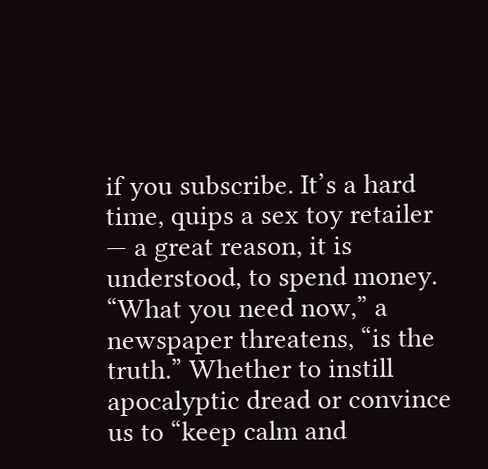if you subscribe. It’s a hard time, quips a sex toy retailer — a great reason, it is understood, to spend money. “What you need now,” a newspaper threatens, “is the truth.” Whether to instill apocalyptic dread or convince us to “keep calm and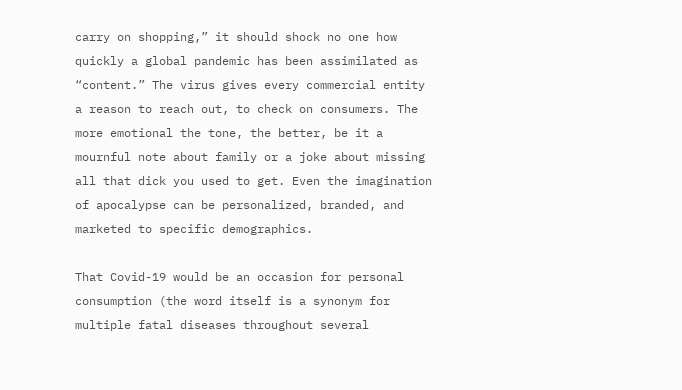carry on shopping,” it should shock no one how quickly a global pandemic has been assimilated as “content.” The virus gives every commercial entity a reason to reach out, to check on consumers. The more emotional the tone, the better, be it a mournful note about family or a joke about missing all that dick you used to get. Even the imagination of apocalypse can be personalized, branded, and marketed to specific demographics.

That Covid-19 would be an occasion for personal consumption (the word itself is a synonym for multiple fatal diseases throughout several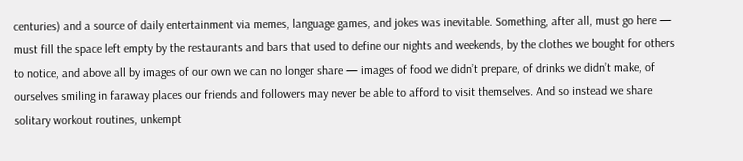centuries) and a source of daily entertainment via memes, language games, and jokes was inevitable. Something, after all, must go here — must fill the space left empty by the restaurants and bars that used to define our nights and weekends, by the clothes we bought for others to notice, and above all by images of our own we can no longer share — images of food we didn’t prepare, of drinks we didn’t make, of ourselves smiling in faraway places our friends and followers may never be able to afford to visit themselves. And so instead we share solitary workout routines, unkempt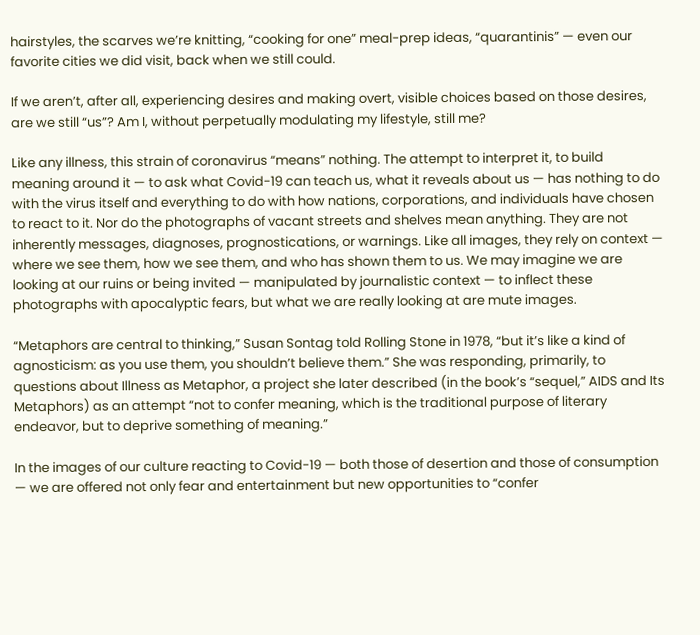hairstyles, the scarves we’re knitting, “cooking for one” meal-prep ideas, “quarantinis” — even our favorite cities we did visit, back when we still could.

If we aren’t, after all, experiencing desires and making overt, visible choices based on those desires, are we still “us”? Am I, without perpetually modulating my lifestyle, still me?

Like any illness, this strain of coronavirus “means” nothing. The attempt to interpret it, to build meaning around it — to ask what Covid-19 can teach us, what it reveals about us — has nothing to do with the virus itself and everything to do with how nations, corporations, and individuals have chosen to react to it. Nor do the photographs of vacant streets and shelves mean anything. They are not inherently messages, diagnoses, prognostications, or warnings. Like all images, they rely on context — where we see them, how we see them, and who has shown them to us. We may imagine we are looking at our ruins or being invited — manipulated by journalistic context — to inflect these photographs with apocalyptic fears, but what we are really looking at are mute images.

“Metaphors are central to thinking,” Susan Sontag told Rolling Stone in 1978, “but it’s like a kind of agnosticism: as you use them, you shouldn’t believe them.” She was responding, primarily, to questions about Illness as Metaphor, a project she later described (in the book’s “sequel,” AIDS and Its Metaphors) as an attempt “not to confer meaning, which is the traditional purpose of literary endeavor, but to deprive something of meaning.”

In the images of our culture reacting to Covid-19 — both those of desertion and those of consumption — we are offered not only fear and entertainment but new opportunities to “confer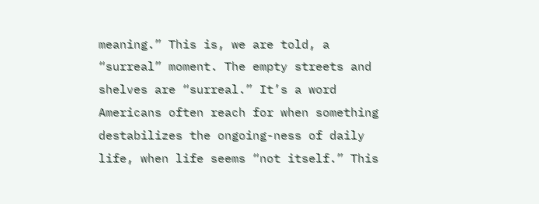meaning.” This is, we are told, a “surreal” moment. The empty streets and shelves are “surreal.” It’s a word Americans often reach for when something destabilizes the ongoing-ness of daily life, when life seems “not itself.” This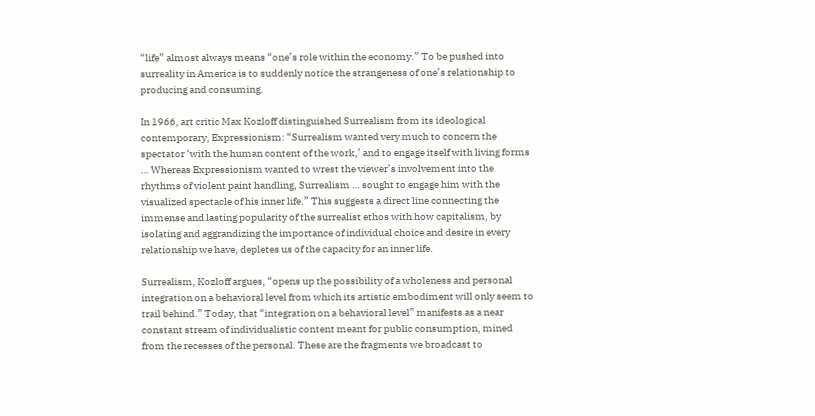“life” almost always means “one’s role within the economy.” To be pushed into surreality in America is to suddenly notice the strangeness of one’s relationship to producing and consuming.

In 1966, art critic Max Kozloff distinguished Surrealism from its ideological contemporary, Expressionism: “Surrealism wanted very much to concern the spectator ‘with the human content of the work,’ and to engage itself with living forms … Whereas Expressionism wanted to wrest the viewer’s involvement into the rhythms of violent paint handling, Surrealism … sought to engage him with the visualized spectacle of his inner life.” This suggests a direct line connecting the immense and lasting popularity of the surrealist ethos with how capitalism, by isolating and aggrandizing the importance of individual choice and desire in every relationship we have, depletes us of the capacity for an inner life.

Surrealism, Kozloff argues, “opens up the possibility of a wholeness and personal integration on a behavioral level from which its artistic embodiment will only seem to trail behind.” Today, that “integration on a behavioral level” manifests as a near constant stream of individualistic content meant for public consumption, mined from the recesses of the personal. These are the fragments we broadcast to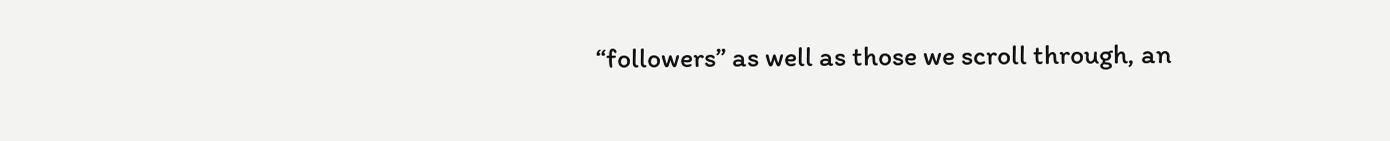“followers” as well as those we scroll through, an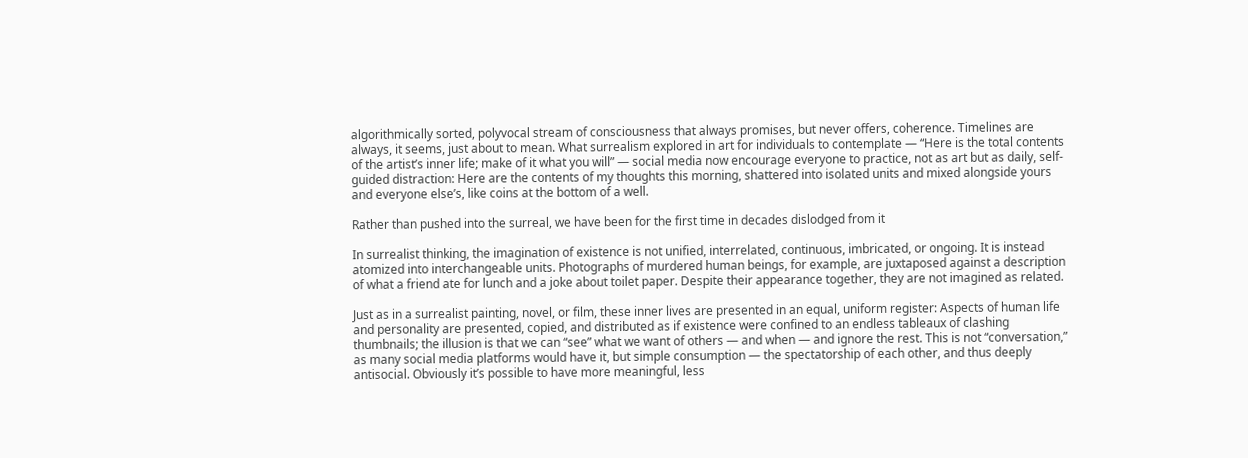algorithmically sorted, polyvocal stream of consciousness that always promises, but never offers, coherence. Timelines are always, it seems, just about to mean. What surrealism explored in art for individuals to contemplate — “Here is the total contents of the artist’s inner life; make of it what you will” — social media now encourage everyone to practice, not as art but as daily, self-guided distraction: Here are the contents of my thoughts this morning, shattered into isolated units and mixed alongside yours and everyone else’s, like coins at the bottom of a well.

Rather than pushed into the surreal, we have been for the first time in decades dislodged from it

In surrealist thinking, the imagination of existence is not unified, interrelated, continuous, imbricated, or ongoing. It is instead atomized into interchangeable units. Photographs of murdered human beings, for example, are juxtaposed against a description of what a friend ate for lunch and a joke about toilet paper. Despite their appearance together, they are not imagined as related.

Just as in a surrealist painting, novel, or film, these inner lives are presented in an equal, uniform register: Aspects of human life and personality are presented, copied, and distributed as if existence were confined to an endless tableaux of clashing thumbnails; the illusion is that we can “see” what we want of others — and when — and ignore the rest. This is not “conversation,” as many social media platforms would have it, but simple consumption — the spectatorship of each other, and thus deeply antisocial. Obviously it’s possible to have more meaningful, less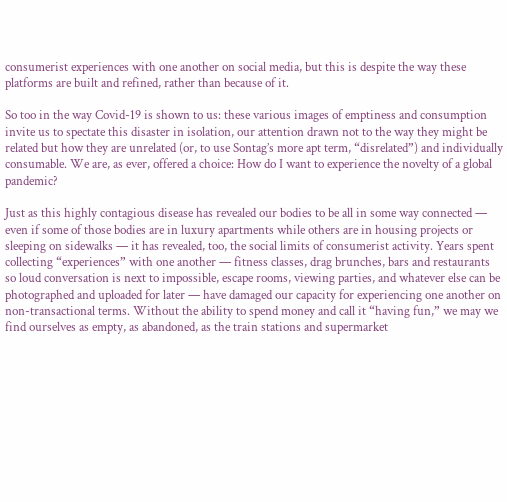consumerist experiences with one another on social media, but this is despite the way these platforms are built and refined, rather than because of it.

So too in the way Covid-19 is shown to us: these various images of emptiness and consumption invite us to spectate this disaster in isolation, our attention drawn not to the way they might be related but how they are unrelated (or, to use Sontag’s more apt term, “disrelated”) and individually consumable. We are, as ever, offered a choice: How do I want to experience the novelty of a global pandemic?

Just as this highly contagious disease has revealed our bodies to be all in some way connected — even if some of those bodies are in luxury apartments while others are in housing projects or sleeping on sidewalks — it has revealed, too, the social limits of consumerist activity. Years spent collecting “experiences” with one another — fitness classes, drag brunches, bars and restaurants so loud conversation is next to impossible, escape rooms, viewing parties, and whatever else can be photographed and uploaded for later — have damaged our capacity for experiencing one another on non-transactional terms. Without the ability to spend money and call it “having fun,” we may we find ourselves as empty, as abandoned, as the train stations and supermarket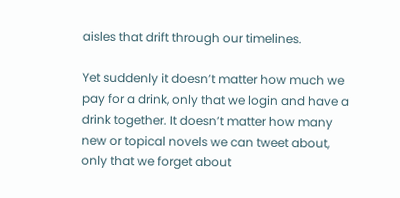aisles that drift through our timelines.

Yet suddenly it doesn’t matter how much we pay for a drink, only that we login and have a drink together. It doesn’t matter how many new or topical novels we can tweet about, only that we forget about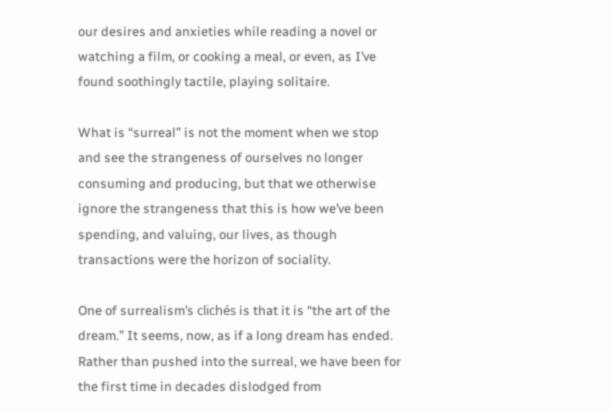our desires and anxieties while reading a novel or watching a film, or cooking a meal, or even, as I’ve found soothingly tactile, playing solitaire.

What is “surreal” is not the moment when we stop and see the strangeness of ourselves no longer consuming and producing, but that we otherwise ignore the strangeness that this is how we’ve been spending, and valuing, our lives, as though transactions were the horizon of sociality.

One of surrealism’s clichés is that it is “the art of the dream.” It seems, now, as if a long dream has ended. Rather than pushed into the surreal, we have been for the first time in decades dislodged from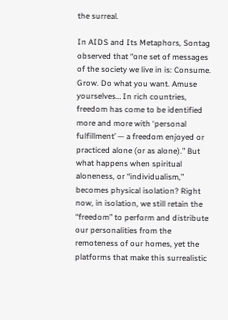the surreal.

In AIDS and Its Metaphors, Sontag observed that “one set of messages of the society we live in is: Consume. Grow. Do what you want. Amuse yourselves… In rich countries, freedom has come to be identified more and more with ‘personal fulfillment’ — a freedom enjoyed or practiced alone (or as alone).” But what happens when spiritual aloneness, or “individualism,” becomes physical isolation? Right now, in isolation, we still retain the “freedom” to perform and distribute our personalities from the remoteness of our homes, yet the platforms that make this surrealistic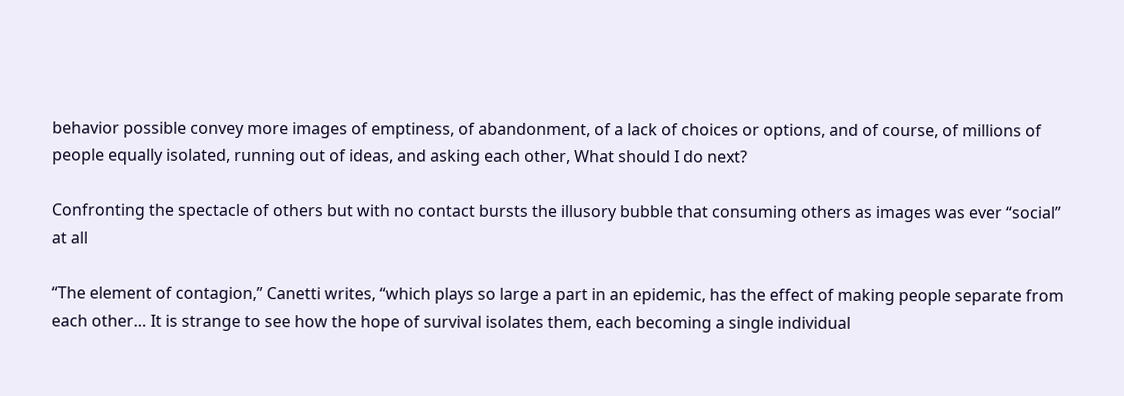behavior possible convey more images of emptiness, of abandonment, of a lack of choices or options, and of course, of millions of people equally isolated, running out of ideas, and asking each other, What should I do next?

Confronting the spectacle of others but with no contact bursts the illusory bubble that consuming others as images was ever “social” at all

“The element of contagion,” Canetti writes, “which plays so large a part in an epidemic, has the effect of making people separate from each other… It is strange to see how the hope of survival isolates them, each becoming a single individual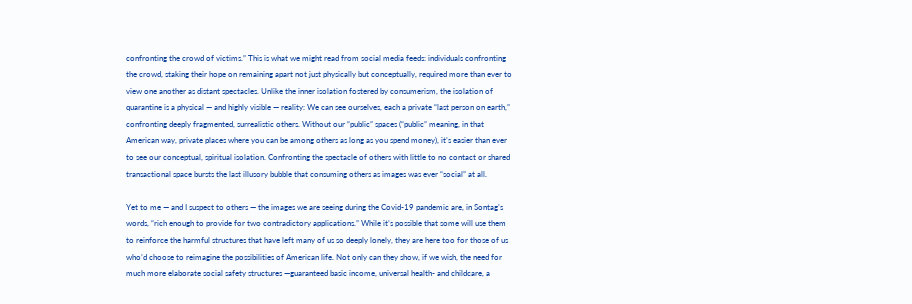confronting the crowd of victims.” This is what we might read from social media feeds: individuals confronting the crowd, staking their hope on remaining apart not just physically but conceptually, required more than ever to view one another as distant spectacles. Unlike the inner isolation fostered by consumerism, the isolation of quarantine is a physical — and highly visible — reality: We can see ourselves, each a private “last person on earth,” confronting deeply fragmented, surrealistic others. Without our “public” spaces (“public” meaning, in that American way, private places where you can be among others as long as you spend money), it’s easier than ever to see our conceptual, spiritual isolation. Confronting the spectacle of others with little to no contact or shared transactional space bursts the last illusory bubble that consuming others as images was ever “social” at all.

Yet to me — and I suspect to others — the images we are seeing during the Covid-19 pandemic are, in Sontag’s words, “rich enough to provide for two contradictory applications.” While it’s possible that some will use them to reinforce the harmful structures that have left many of us so deeply lonely, they are here too for those of us who’d choose to reimagine the possibilities of American life. Not only can they show, if we wish, the need for much more elaborate social safety structures —guaranteed basic income, universal health- and childcare, a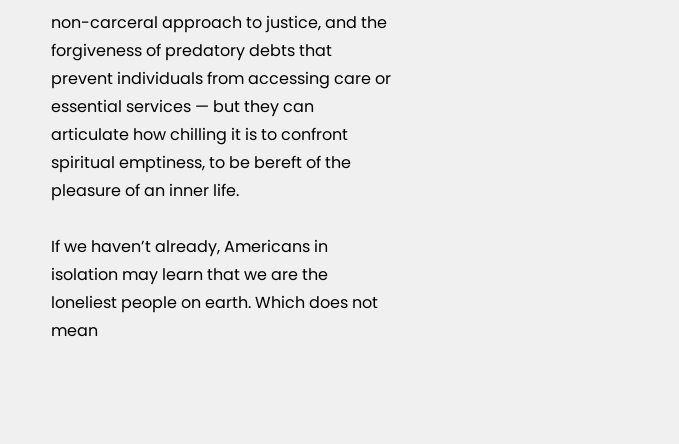non-carceral approach to justice, and the forgiveness of predatory debts that prevent individuals from accessing care or essential services — but they can articulate how chilling it is to confront spiritual emptiness, to be bereft of the pleasure of an inner life.

If we haven’t already, Americans in isolation may learn that we are the loneliest people on earth. Which does not mean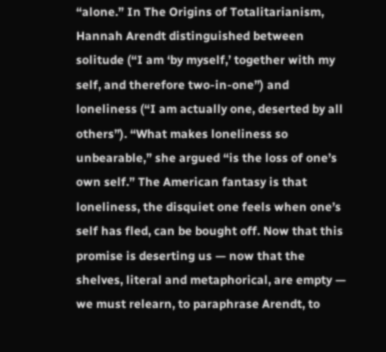“alone.” In The Origins of Totalitarianism, Hannah Arendt distinguished between solitude (“I am ‘by myself,’ together with my self, and therefore two-in-one”) and loneliness (“I am actually one, deserted by all others”). “What makes loneliness so unbearable,” she argued “is the loss of one’s own self.” The American fantasy is that loneliness, the disquiet one feels when one’s self has fled, can be bought off. Now that this promise is deserting us — now that the shelves, literal and metaphorical, are empty — we must relearn, to paraphrase Arendt, to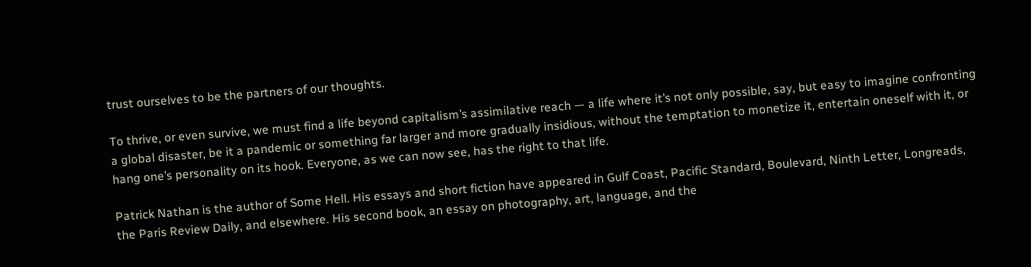trust ourselves to be the partners of our thoughts.

To thrive, or even survive, we must find a life beyond capitalism’s assimilative reach — a life where it’s not only possible, say, but easy to imagine confronting a global disaster, be it a pandemic or something far larger and more gradually insidious, without the temptation to monetize it, entertain oneself with it, or hang one’s personality on its hook. Everyone, as we can now see, has the right to that life.

Patrick Nathan is the author of Some Hell. His essays and short fiction have appeared in Gulf Coast, Pacific Standard, Boulevard, Ninth Letter, Longreads, the Paris Review Daily, and elsewhere. His second book, an essay on photography, art, language, and the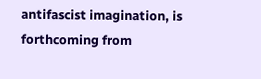antifascist imagination, is forthcoming from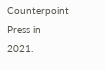Counterpoint Press in 2021.